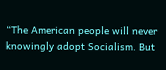“The American people will never knowingly adopt Socialism. But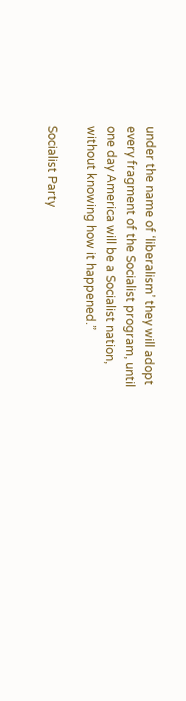under the name of ‘liberalism’ they will adopt every fragment of the Socialist program, until one day America will be a Socialist nation, without knowing how it happened.”

Socialist Party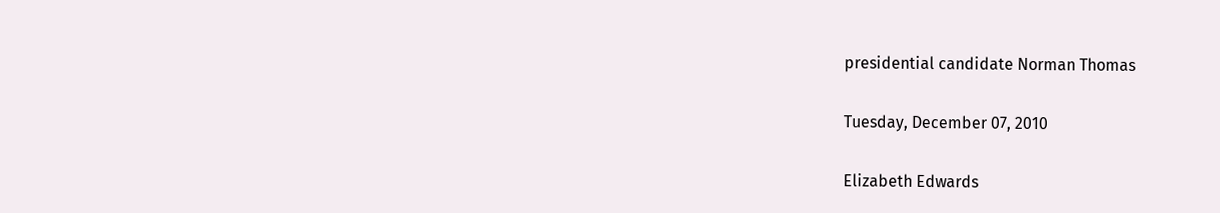presidential candidate Norman Thomas

Tuesday, December 07, 2010

Elizabeth Edwards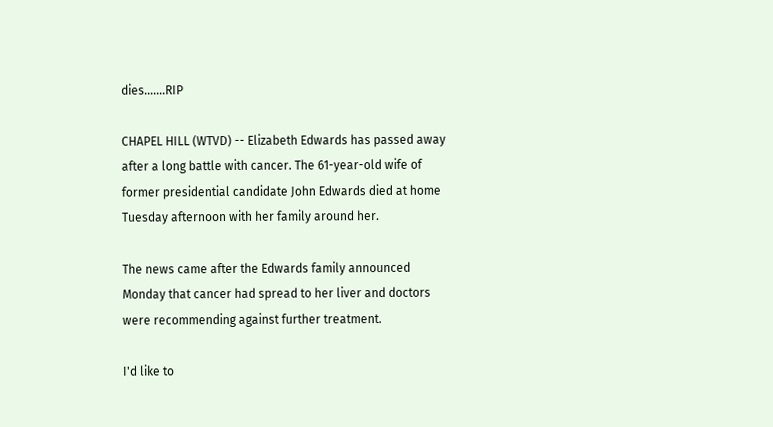dies.......RIP

CHAPEL HILL (WTVD) -- Elizabeth Edwards has passed away after a long battle with cancer. The 61-year-old wife of former presidential candidate John Edwards died at home Tuesday afternoon with her family around her.

The news came after the Edwards family announced Monday that cancer had spread to her liver and doctors were recommending against further treatment.

I'd like to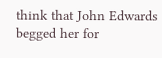think that John Edwards begged her for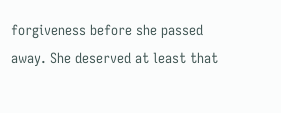forgiveness before she passed away. She deserved at least that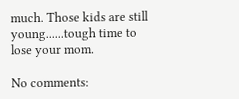much. Those kids are still young......tough time to lose your mom.

No comments: